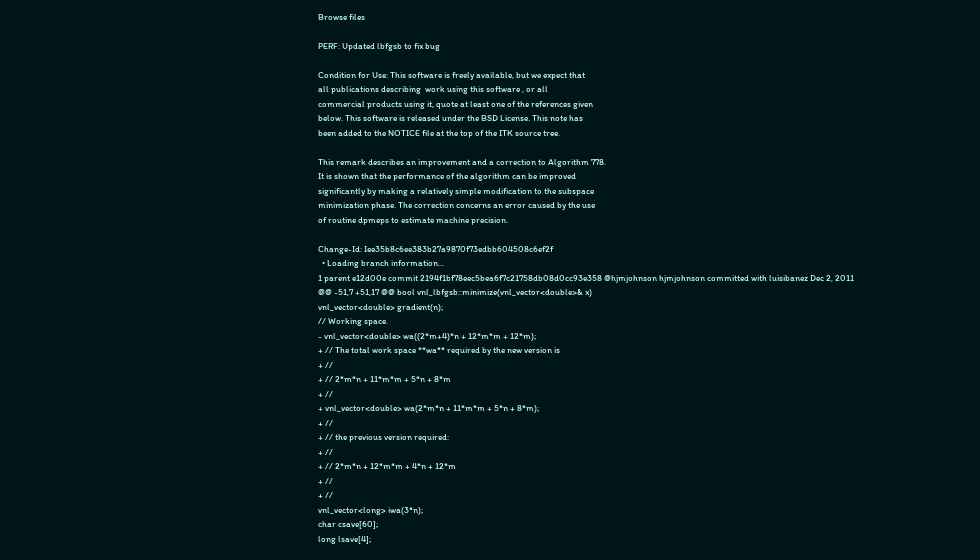Browse files

PERF: Updated lbfgsb to fix bug

Condition for Use: This software is freely available, but we expect that
all publications describing  work using this software , or all
commercial products using it, quote at least one of the references given
below. This software is released under the BSD License. This note has
been added to the NOTICE file at the top of the ITK source tree.

This remark describes an improvement and a correction to Algorithm 778.
It is shown that the performance of the algorithm can be improved
significantly by making a relatively simple modification to the subspace
minimization phase. The correction concerns an error caused by the use
of routine dpmeps to estimate machine precision.

Change-Id: Iee35b8c6ee383b27a9870f73edbb604508c6ef2f
  • Loading branch information...
1 parent e12d00e commit 2194f1bf78eec5bea6f7c21758db08d0cc93e358 @hjmjohnson hjmjohnson committed with luisibanez Dec 2, 2011
@@ -51,7 +51,17 @@ bool vnl_lbfgsb::minimize(vnl_vector<double>& x)
vnl_vector<double> gradient(n);
// Working space.
- vnl_vector<double> wa((2*m+4)*n + 12*m*m + 12*m);
+ // The total work space **wa** required by the new version is
+ //
+ // 2*m*n + 11*m*m + 5*n + 8*m
+ //
+ vnl_vector<double> wa(2*m*n + 11*m*m + 5*n + 8*m);
+ //
+ // the previous version required:
+ //
+ // 2*m*n + 12*m*m + 4*n + 12*m
+ //
+ //
vnl_vector<long> iwa(3*n);
char csave[60];
long lsave[4];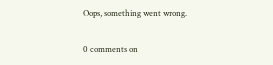Oops, something went wrong.

0 comments on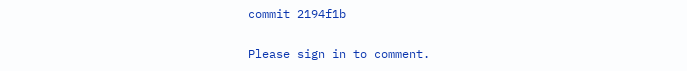commit 2194f1b

Please sign in to comment.